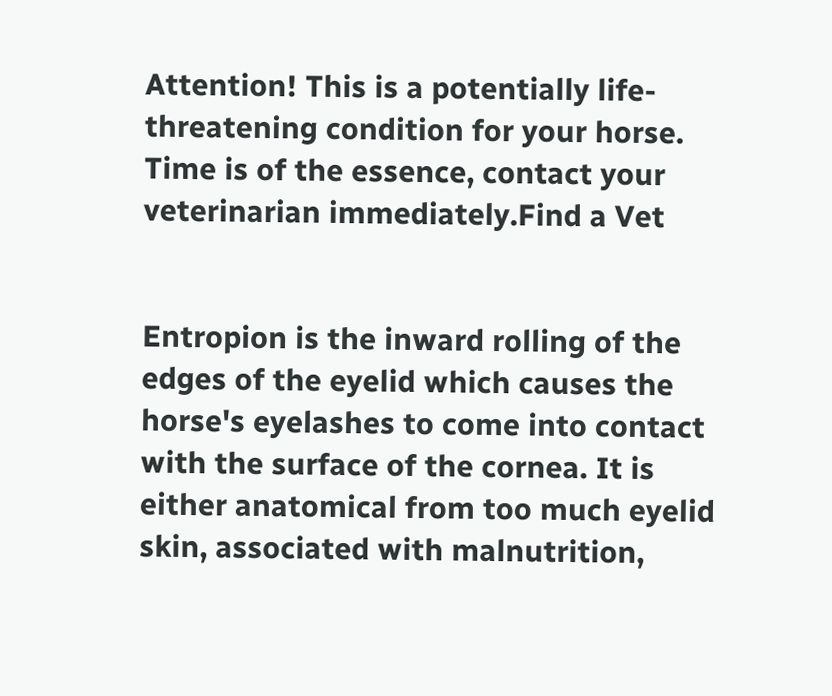Attention! This is a potentially life-threatening condition for your horse. Time is of the essence, contact your veterinarian immediately.Find a Vet


Entropion is the inward rolling of the edges of the eyelid which causes the horse's eyelashes to come into contact with the surface of the cornea. It is either anatomical from too much eyelid skin, associated with malnutrition,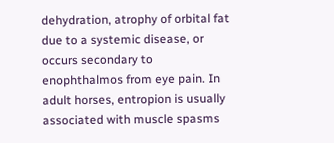dehydration, atrophy of orbital fat due to a systemic disease, or occurs secondary to enophthalmos from eye pain. In adult horses, entropion is usually associated with muscle spasms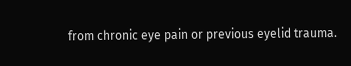from chronic eye pain or previous eyelid trauma.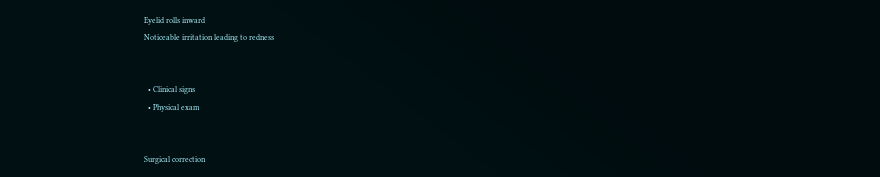Eyelid rolls inward
Noticeable irritation leading to redness


  • Clinical signs
  • Physical exam


Surgical correction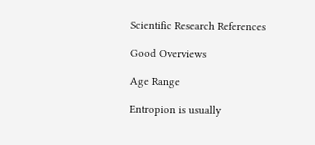Scientific Research References

Good Overviews

Age Range

Entropion is usually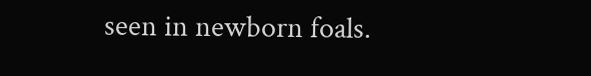seen in newborn foals.